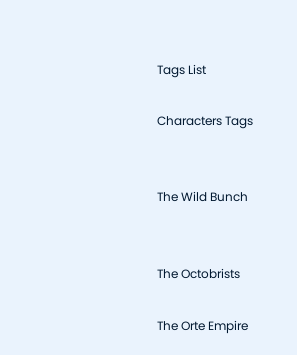Tags List

Characters Tags


The Wild Bunch


The Octobrists

The Orte Empire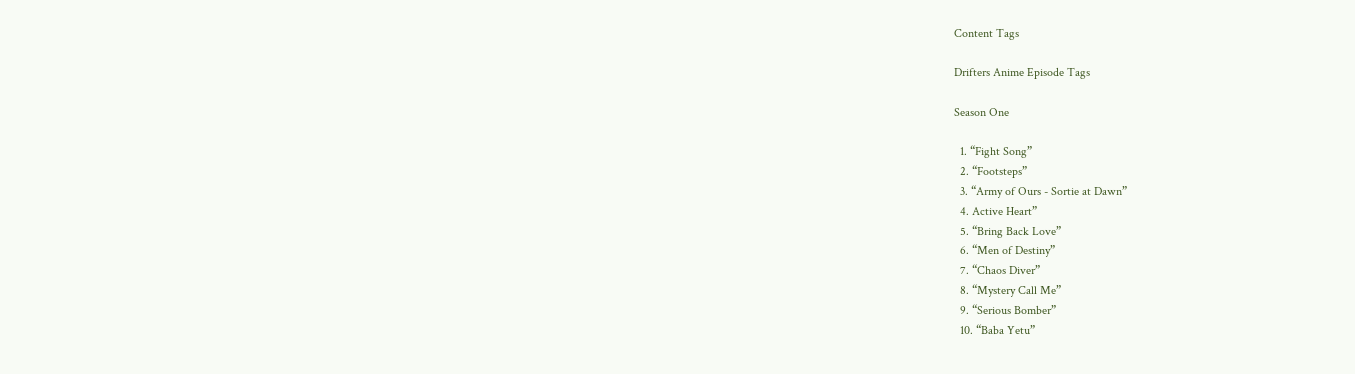Content Tags

Drifters Anime Episode Tags

Season One

  1. “Fight Song”
  2. “Footsteps”
  3. “Army of Ours - Sortie at Dawn”
  4. Active Heart”
  5. “Bring Back Love”
  6. “Men of Destiny”
  7. “Chaos Diver”
  8. “Mystery Call Me”
  9. “Serious Bomber”
  10. “Baba Yetu”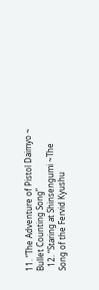11. “The Adventure of Pistol Daimyo ~ Bullet Counting Song”
  12. “Staring at Shinsengumi ~The Song of the Fervid Kyushu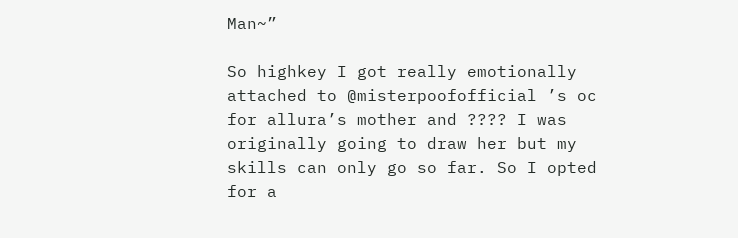Man~”

So highkey I got really emotionally attached to @misterpoofofficial ’s oc for allura’s mother and ???? I was originally going to draw her but my skills can only go so far. So I opted for a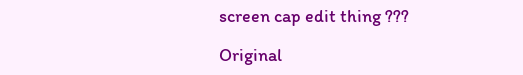screen cap edit thing ???

Original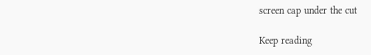screen cap under the cut

Keep reading